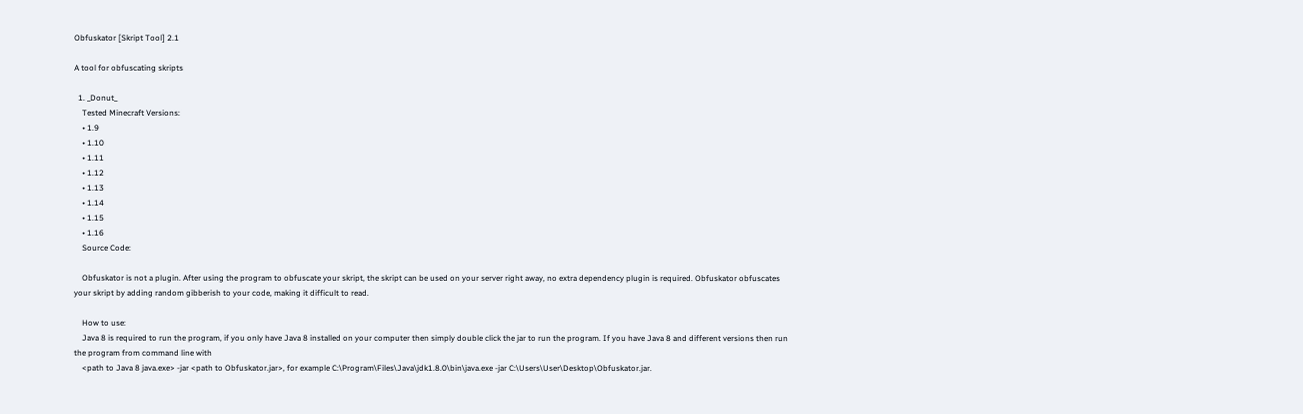Obfuskator [Skript Tool] 2.1

A tool for obfuscating skripts

  1. _Donut_
    Tested Minecraft Versions:
    • 1.9
    • 1.10
    • 1.11
    • 1.12
    • 1.13
    • 1.14
    • 1.15
    • 1.16
    Source Code:

    Obfuskator is not a plugin. After using the program to obfuscate your skript, the skript can be used on your server right away, no extra dependency plugin is required. Obfuskator obfuscates your skript by adding random gibberish to your code, making it difficult to read.

    How to use:
    Java 8 is required to run the program, if you only have Java 8 installed on your computer then simply double click the jar to run the program. If you have Java 8 and different versions then run the program from command line with
    <path to Java 8 java.exe> -jar <path to Obfuskator.jar>, for example C:\Program\Files\Java\jdk1.8.0\bin\java.exe -jar C:\Users\User\Desktop\Obfuskator.jar.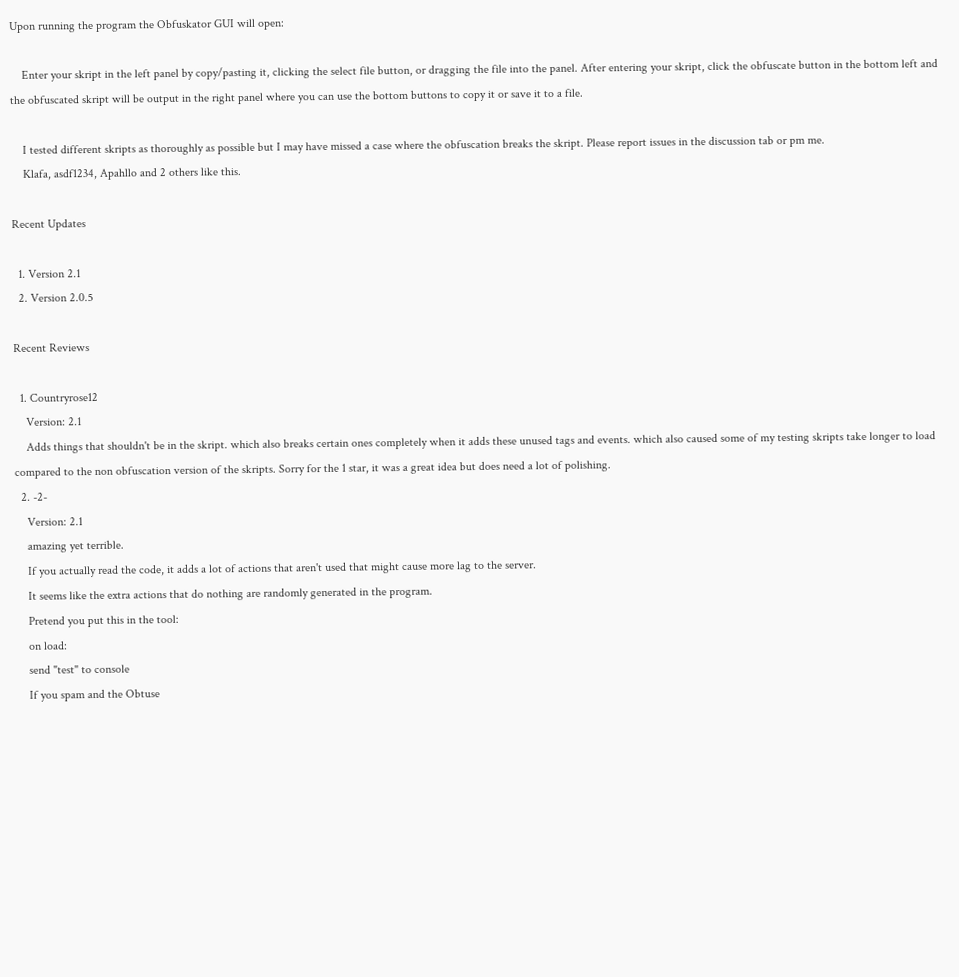Upon running the program the Obfuskator GUI will open:

    Enter your skript in the left panel by copy/pasting it, clicking the select file button, or dragging the file into the panel. After entering your skript, click the obfuscate button in the bottom left and the obfuscated skript will be output in the right panel where you can use the bottom buttons to copy it or save it to a file.

    I tested different skripts as thoroughly as possible but I may have missed a case where the obfuscation breaks the skript. Please report issues in the discussion tab or pm me.
    Klafa, asdf1234, Apahllo and 2 others like this.

Recent Updates

  1. Version 2.1
  2. Version 2.0.5

Recent Reviews

  1. Countryrose12
    Version: 2.1
    Adds things that shouldn't be in the skript. which also breaks certain ones completely when it adds these unused tags and events. which also caused some of my testing skripts take longer to load compared to the non obfuscation version of the skripts. Sorry for the 1 star, it was a great idea but does need a lot of polishing.
  2. -2-
    Version: 2.1
    amazing yet terrible.
    If you actually read the code, it adds a lot of actions that aren't used that might cause more lag to the server.
    It seems like the extra actions that do nothing are randomly generated in the program.
    Pretend you put this in the tool:
    on load:
    send "test" to console
    If you spam and the Obtuse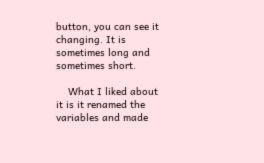button, you can see it changing. It is sometimes long and sometimes short.

    What I liked about it is it renamed the variables and made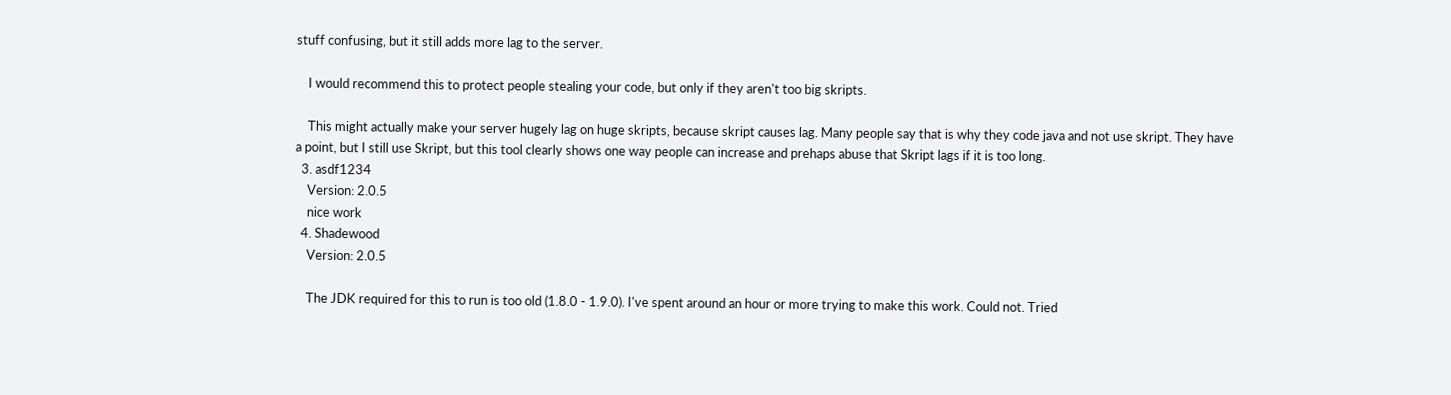stuff confusing, but it still adds more lag to the server.

    I would recommend this to protect people stealing your code, but only if they aren't too big skripts.

    This might actually make your server hugely lag on huge skripts, because skript causes lag. Many people say that is why they code java and not use skript. They have a point, but I still use Skript, but this tool clearly shows one way people can increase and prehaps abuse that Skript lags if it is too long.
  3. asdf1234
    Version: 2.0.5
    nice work
  4. Shadewood
    Version: 2.0.5

    The JDK required for this to run is too old (1.8.0 - 1.9.0). I've spent around an hour or more trying to make this work. Could not. Tried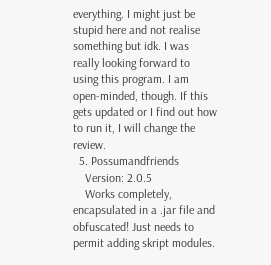everything. I might just be stupid here and not realise something but idk. I was really looking forward to using this program. I am open-minded, though. If this gets updated or I find out how to run it, I will change the review.
  5. Possumandfriends
    Version: 2.0.5
    Works completely, encapsulated in a .jar file and obfuscated! Just needs to permit adding skript modules.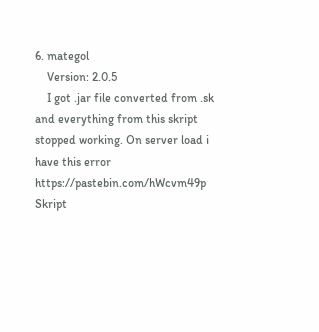6. mategol
    Version: 2.0.5
    I got .jar file converted from .sk and everything from this skript stopped working. On server load i have this error https://pastebin.com/hWcvm49p Skript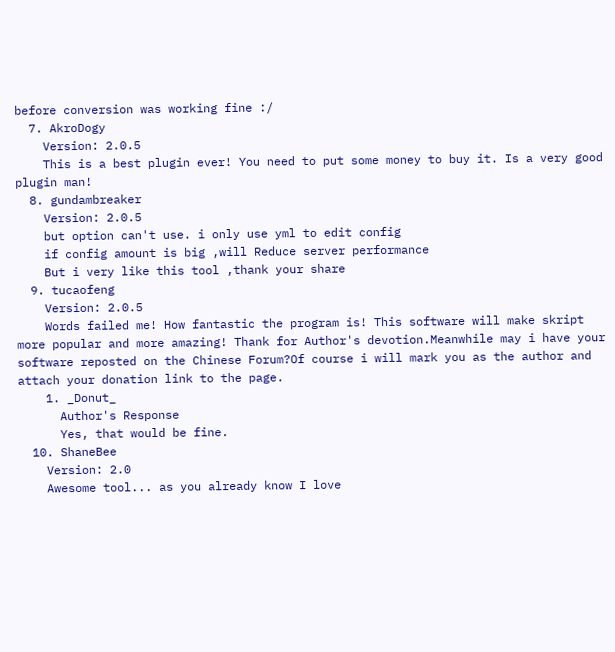before conversion was working fine :/
  7. AkroDogy
    Version: 2.0.5
    This is a best plugin ever! You need to put some money to buy it. Is a very good plugin man!
  8. gundambreaker
    Version: 2.0.5
    but option can't use. i only use yml to edit config
    if config amount is big ,will Reduce server performance
    But i very like this tool ,thank your share
  9. tucaofeng
    Version: 2.0.5
    Words failed me! How fantastic the program is! This software will make skript more popular and more amazing! Thank for Author's devotion.Meanwhile may i have your software reposted on the Chinese Forum?Of course i will mark you as the author and attach your donation link to the page.
    1. _Donut_
      Author's Response
      Yes, that would be fine.
  10. ShaneBee
    Version: 2.0
    Awesome tool... as you already know I love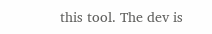this tool. The dev is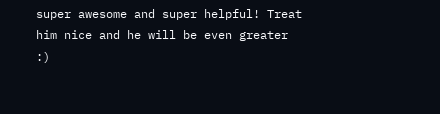super awesome and super helpful! Treat him nice and he will be even greater :)